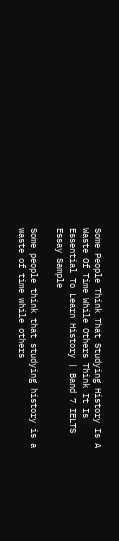Some People Think That Studying History Is A Waste Of Time While Others Think It Is Essential To Learn History | Band 7 IELTS Essay Sample

Some people think that studying history is a waste of time while others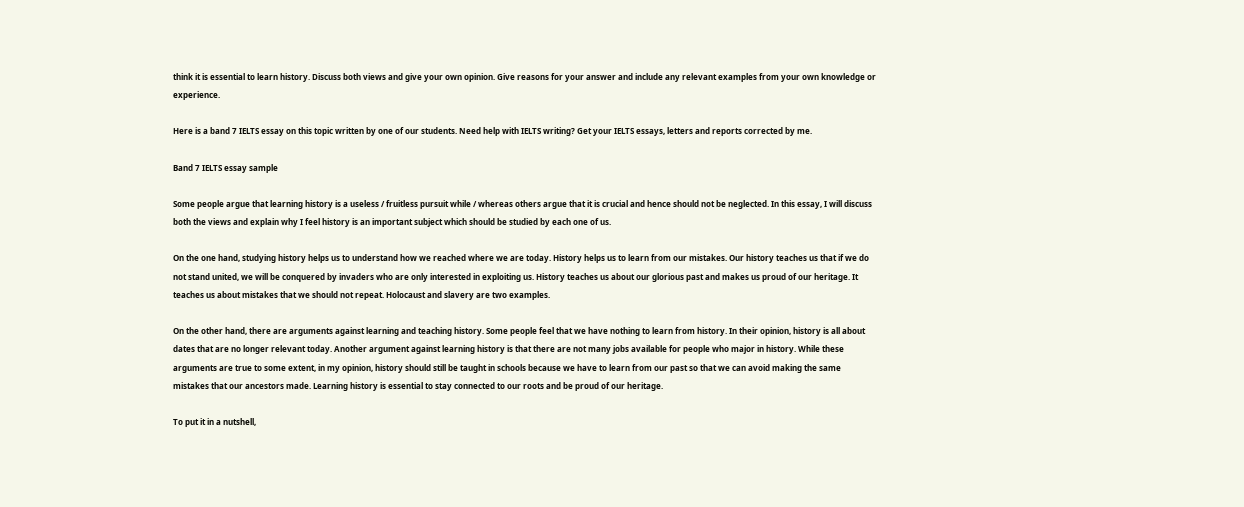think it is essential to learn history. Discuss both views and give your own opinion. Give reasons for your answer and include any relevant examples from your own knowledge or experience.

Here is a band 7 IELTS essay on this topic written by one of our students. Need help with IELTS writing? Get your IELTS essays, letters and reports corrected by me.

Band 7 IELTS essay sample

Some people argue that learning history is a useless / fruitless pursuit while / whereas others argue that it is crucial and hence should not be neglected. In this essay, I will discuss both the views and explain why I feel history is an important subject which should be studied by each one of us.

On the one hand, studying history helps us to understand how we reached where we are today. History helps us to learn from our mistakes. Our history teaches us that if we do not stand united, we will be conquered by invaders who are only interested in exploiting us. History teaches us about our glorious past and makes us proud of our heritage. It teaches us about mistakes that we should not repeat. Holocaust and slavery are two examples.

On the other hand, there are arguments against learning and teaching history. Some people feel that we have nothing to learn from history. In their opinion, history is all about dates that are no longer relevant today. Another argument against learning history is that there are not many jobs available for people who major in history. While these arguments are true to some extent, in my opinion, history should still be taught in schools because we have to learn from our past so that we can avoid making the same mistakes that our ancestors made. Learning history is essential to stay connected to our roots and be proud of our heritage.

To put it in a nutshell,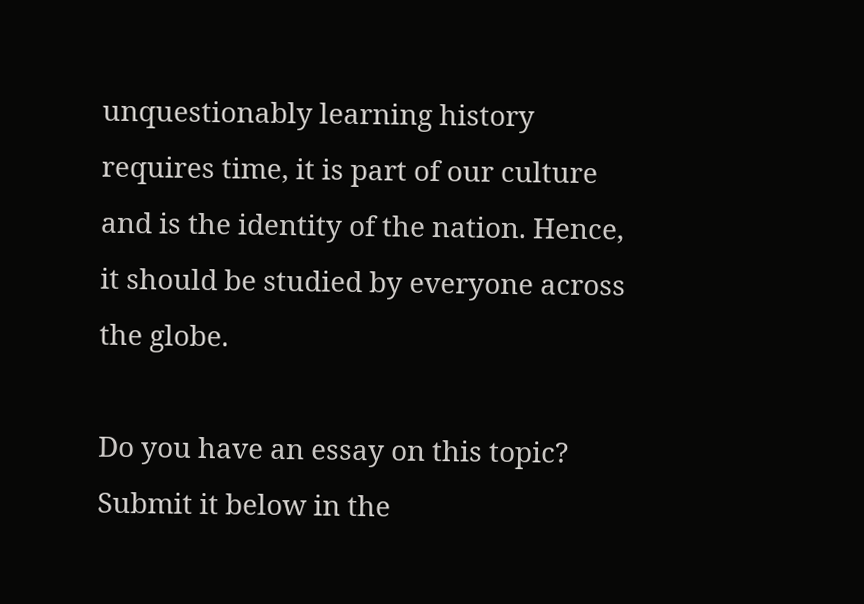unquestionably learning history requires time, it is part of our culture and is the identity of the nation. Hence, it should be studied by everyone across the globe.

Do you have an essay on this topic? Submit it below in the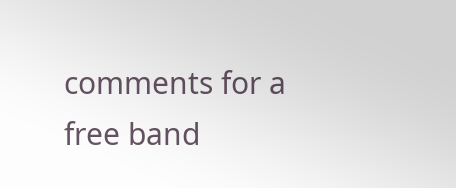comments for a free band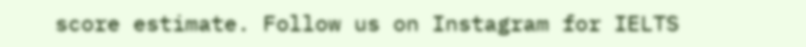score estimate. Follow us on Instagram for IELTS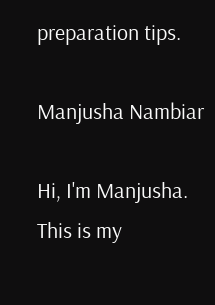preparation tips.

Manjusha Nambiar

Hi, I'm Manjusha. This is my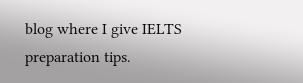blog where I give IELTS preparation tips.